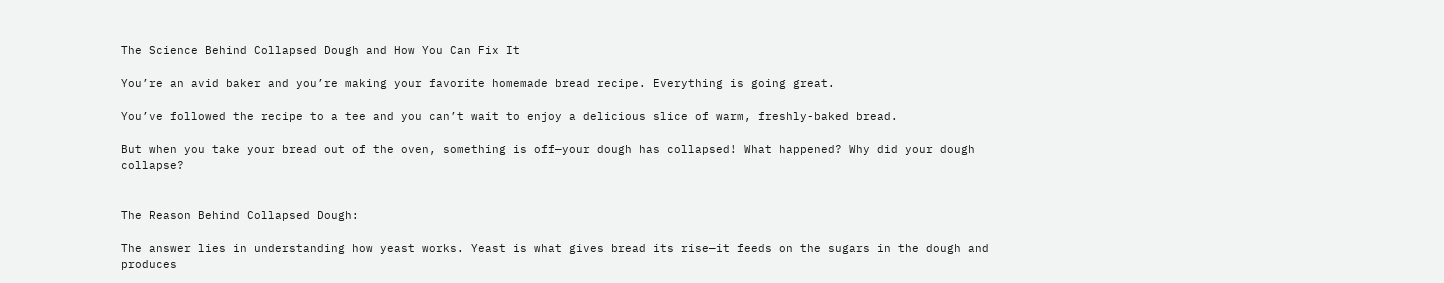The Science Behind Collapsed Dough and How You Can Fix It

You’re an avid baker and you’re making your favorite homemade bread recipe. Everything is going great.

You’ve followed the recipe to a tee and you can’t wait to enjoy a delicious slice of warm, freshly-baked bread.

But when you take your bread out of the oven, something is off—your dough has collapsed! What happened? Why did your dough collapse?


The Reason Behind Collapsed Dough:

The answer lies in understanding how yeast works. Yeast is what gives bread its rise—it feeds on the sugars in the dough and produces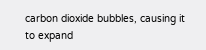carbon dioxide bubbles, causing it to expand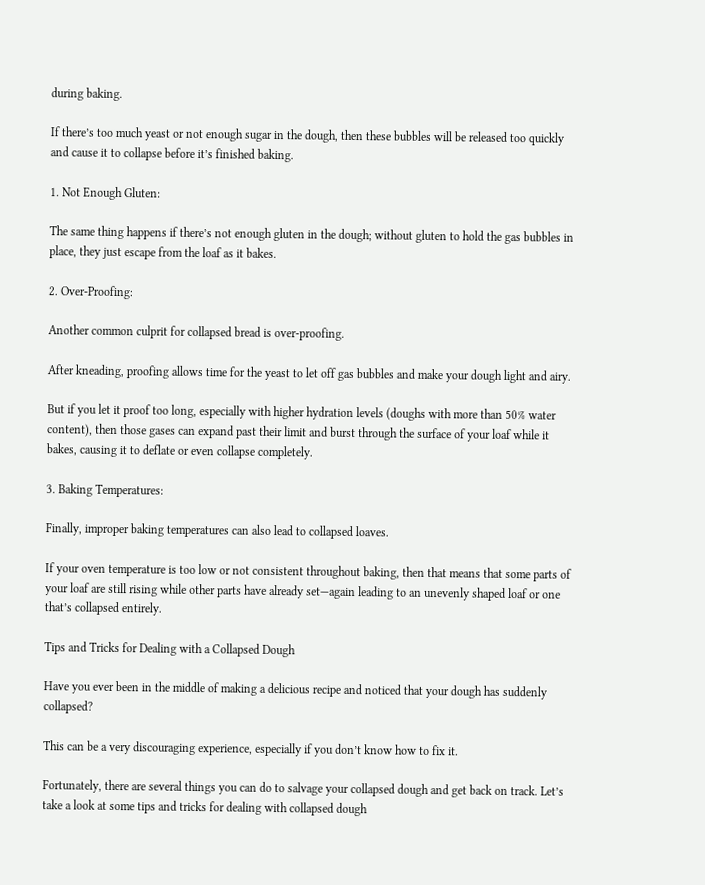during baking.

If there’s too much yeast or not enough sugar in the dough, then these bubbles will be released too quickly and cause it to collapse before it’s finished baking.

1. Not Enough Gluten:

The same thing happens if there’s not enough gluten in the dough; without gluten to hold the gas bubbles in place, they just escape from the loaf as it bakes.

2. Over-Proofing:

Another common culprit for collapsed bread is over-proofing.

After kneading, proofing allows time for the yeast to let off gas bubbles and make your dough light and airy.

But if you let it proof too long, especially with higher hydration levels (doughs with more than 50% water content), then those gases can expand past their limit and burst through the surface of your loaf while it bakes, causing it to deflate or even collapse completely.

3. Baking Temperatures:

Finally, improper baking temperatures can also lead to collapsed loaves.

If your oven temperature is too low or not consistent throughout baking, then that means that some parts of your loaf are still rising while other parts have already set—again leading to an unevenly shaped loaf or one that’s collapsed entirely.

Tips and Tricks for Dealing with a Collapsed Dough

Have you ever been in the middle of making a delicious recipe and noticed that your dough has suddenly collapsed?

This can be a very discouraging experience, especially if you don’t know how to fix it.

Fortunately, there are several things you can do to salvage your collapsed dough and get back on track. Let’s take a look at some tips and tricks for dealing with collapsed dough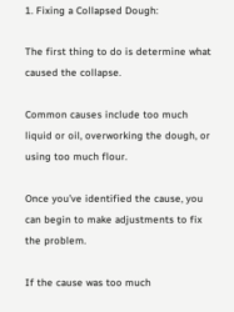1. Fixing a Collapsed Dough:

The first thing to do is determine what caused the collapse.

Common causes include too much liquid or oil, overworking the dough, or using too much flour.

Once you’ve identified the cause, you can begin to make adjustments to fix the problem.

If the cause was too much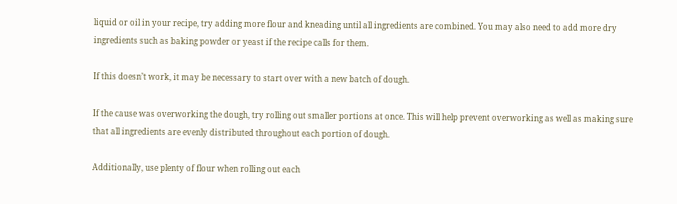liquid or oil in your recipe, try adding more flour and kneading until all ingredients are combined. You may also need to add more dry ingredients such as baking powder or yeast if the recipe calls for them.

If this doesn’t work, it may be necessary to start over with a new batch of dough.

If the cause was overworking the dough, try rolling out smaller portions at once. This will help prevent overworking as well as making sure that all ingredients are evenly distributed throughout each portion of dough.

Additionally, use plenty of flour when rolling out each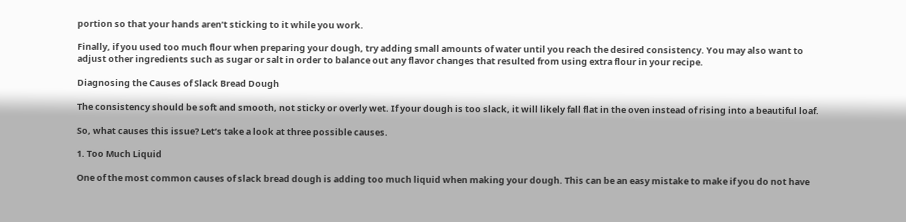portion so that your hands aren’t sticking to it while you work.

Finally, if you used too much flour when preparing your dough, try adding small amounts of water until you reach the desired consistency. You may also want to adjust other ingredients such as sugar or salt in order to balance out any flavor changes that resulted from using extra flour in your recipe.

Diagnosing the Causes of Slack Bread Dough

The consistency should be soft and smooth, not sticky or overly wet. If your dough is too slack, it will likely fall flat in the oven instead of rising into a beautiful loaf.

So, what causes this issue? Let’s take a look at three possible causes.

1. Too Much Liquid

One of the most common causes of slack bread dough is adding too much liquid when making your dough. This can be an easy mistake to make if you do not have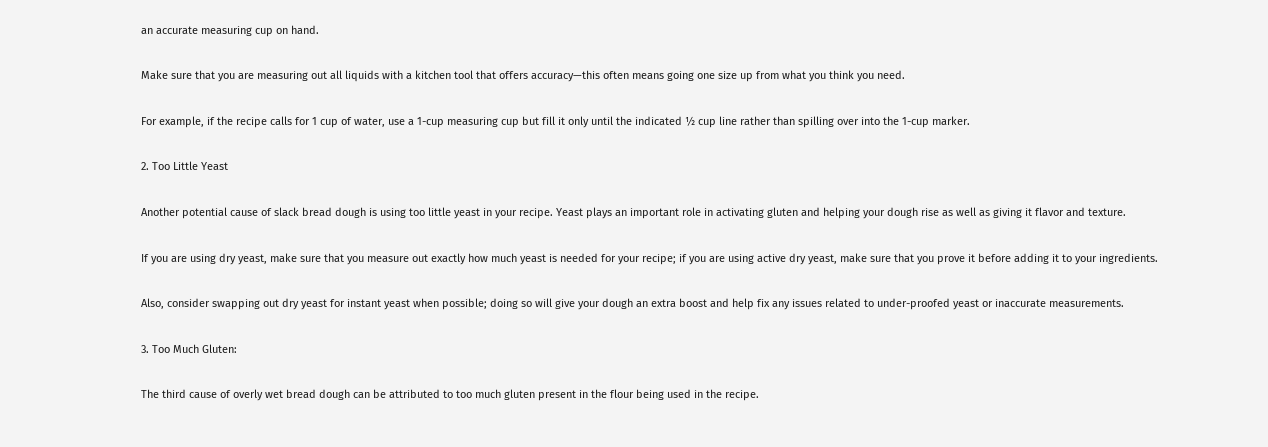an accurate measuring cup on hand.

Make sure that you are measuring out all liquids with a kitchen tool that offers accuracy—this often means going one size up from what you think you need.

For example, if the recipe calls for 1 cup of water, use a 1-cup measuring cup but fill it only until the indicated ½ cup line rather than spilling over into the 1-cup marker.

2. Too Little Yeast

Another potential cause of slack bread dough is using too little yeast in your recipe. Yeast plays an important role in activating gluten and helping your dough rise as well as giving it flavor and texture.

If you are using dry yeast, make sure that you measure out exactly how much yeast is needed for your recipe; if you are using active dry yeast, make sure that you prove it before adding it to your ingredients.

Also, consider swapping out dry yeast for instant yeast when possible; doing so will give your dough an extra boost and help fix any issues related to under-proofed yeast or inaccurate measurements.

3. Too Much Gluten:

The third cause of overly wet bread dough can be attributed to too much gluten present in the flour being used in the recipe.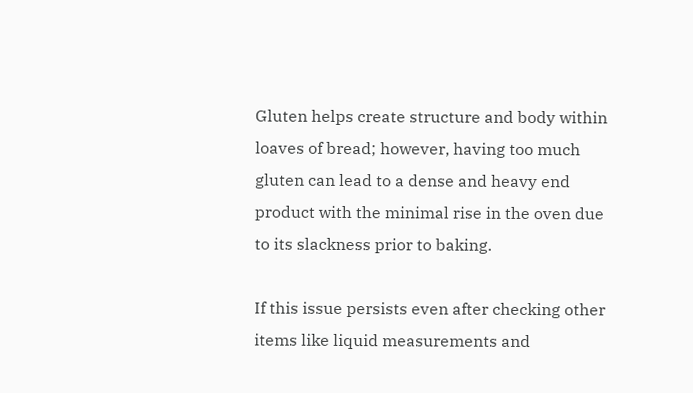Gluten helps create structure and body within loaves of bread; however, having too much gluten can lead to a dense and heavy end product with the minimal rise in the oven due to its slackness prior to baking.

If this issue persists even after checking other items like liquid measurements and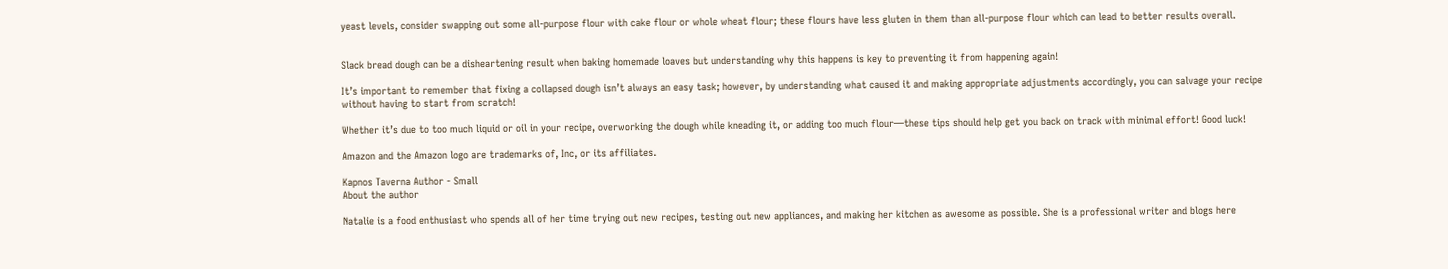yeast levels, consider swapping out some all-purpose flour with cake flour or whole wheat flour; these flours have less gluten in them than all-purpose flour which can lead to better results overall.


Slack bread dough can be a disheartening result when baking homemade loaves but understanding why this happens is key to preventing it from happening again!

It’s important to remember that fixing a collapsed dough isn’t always an easy task; however, by understanding what caused it and making appropriate adjustments accordingly, you can salvage your recipe without having to start from scratch!

Whether it’s due to too much liquid or oil in your recipe, overworking the dough while kneading it, or adding too much flour—these tips should help get you back on track with minimal effort! Good luck!

Amazon and the Amazon logo are trademarks of, Inc, or its affiliates.

Kapnos Taverna Author - Small
About the author

Natalie is a food enthusiast who spends all of her time trying out new recipes, testing out new appliances, and making her kitchen as awesome as possible. She is a professional writer and blogs here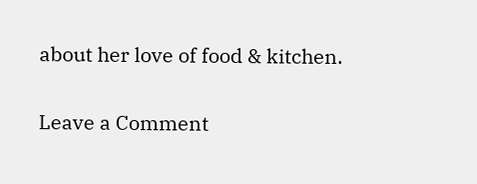about her love of food & kitchen.

Leave a Comment